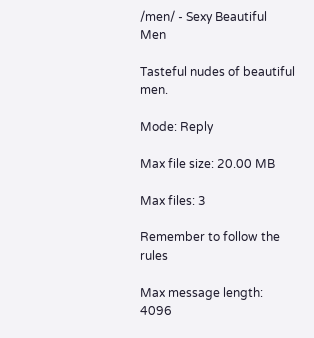/men/ - Sexy Beautiful Men

Tasteful nudes of beautiful men.

Mode: Reply

Max file size: 20.00 MB

Max files: 3

Remember to follow the rules

Max message length: 4096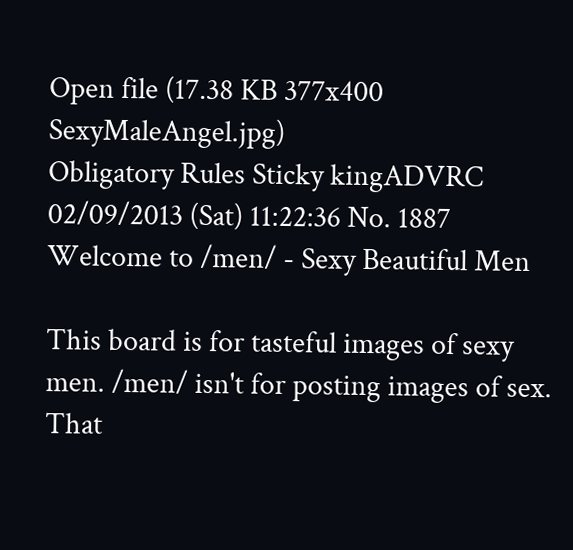Open file (17.38 KB 377x400 SexyMaleAngel.jpg)
Obligatory Rules Sticky kingADVRC 02/09/2013 (Sat) 11:22:36 No. 1887
Welcome to /men/ - Sexy Beautiful Men

This board is for tasteful images of sexy men. /men/ isn't for posting images of sex. That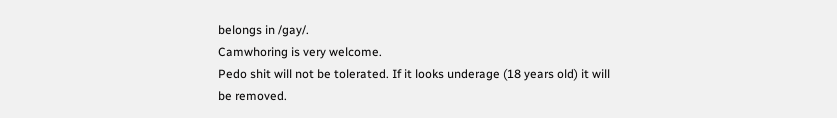belongs in /gay/.
Camwhoring is very welcome.
Pedo shit will not be tolerated. If it looks underage (18 years old) it will be removed.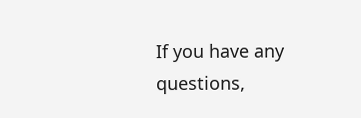If you have any questions,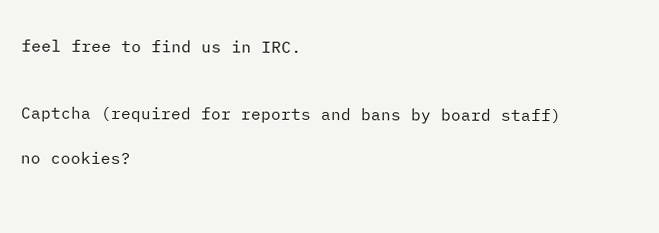feel free to find us in IRC.


Captcha (required for reports and bans by board staff)

no cookies?